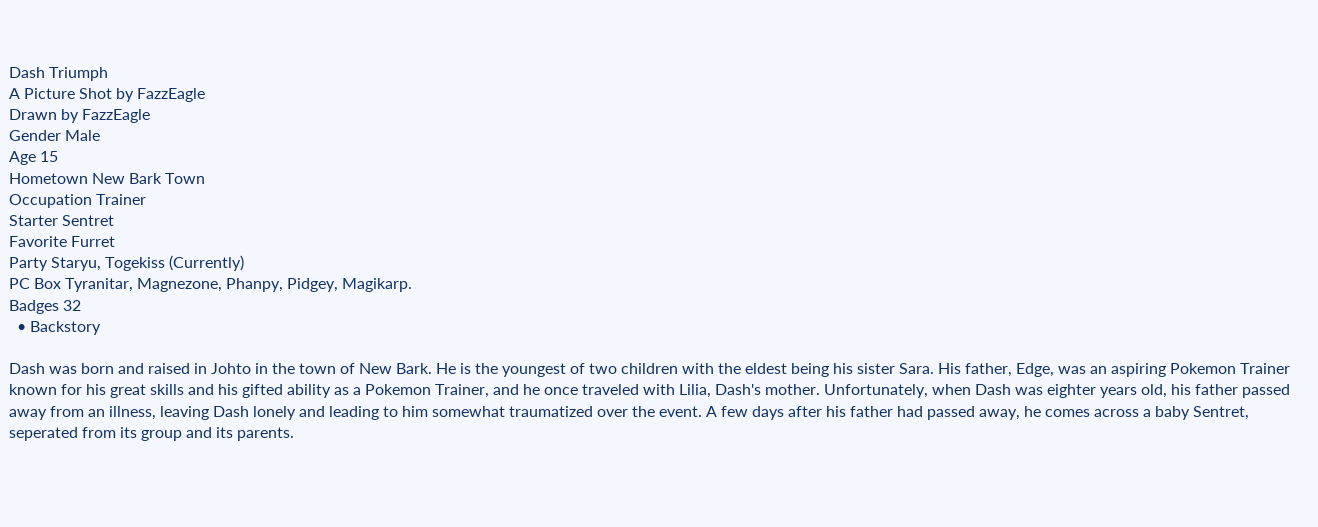Dash Triumph
A Picture Shot by FazzEagle
Drawn by FazzEagle
Gender Male
Age 15
Hometown New Bark Town
Occupation Trainer
Starter Sentret
Favorite Furret
Party Staryu, Togekiss (Currently)
PC Box Tyranitar, Magnezone, Phanpy, Pidgey, Magikarp.
Badges 32
  • Backstory

Dash was born and raised in Johto in the town of New Bark. He is the youngest of two children with the eldest being his sister Sara. His father, Edge, was an aspiring Pokemon Trainer known for his great skills and his gifted ability as a Pokemon Trainer, and he once traveled with Lilia, Dash's mother. Unfortunately, when Dash was eighter years old, his father passed away from an illness, leaving Dash lonely and leading to him somewhat traumatized over the event. A few days after his father had passed away, he comes across a baby Sentret, seperated from its group and its parents.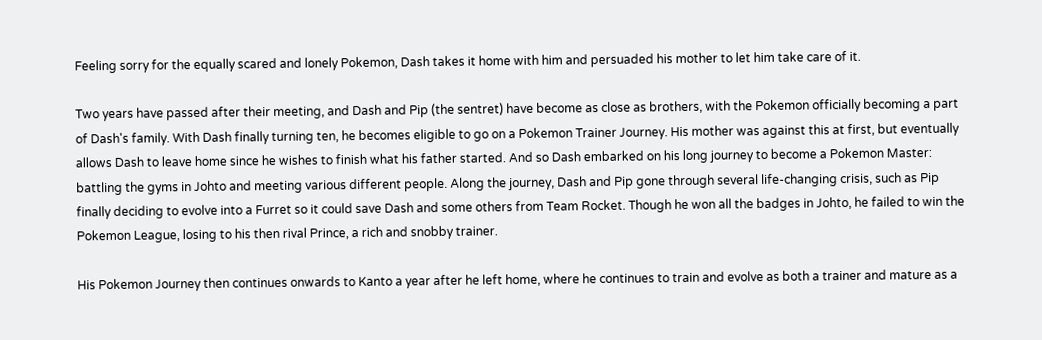Feeling sorry for the equally scared and lonely Pokemon, Dash takes it home with him and persuaded his mother to let him take care of it.

Two years have passed after their meeting, and Dash and Pip (the sentret) have become as close as brothers, with the Pokemon officially becoming a part of Dash's family. With Dash finally turning ten, he becomes eligible to go on a Pokemon Trainer Journey. His mother was against this at first, but eventually allows Dash to leave home since he wishes to finish what his father started. And so Dash embarked on his long journey to become a Pokemon Master: battling the gyms in Johto and meeting various different people. Along the journey, Dash and Pip gone through several life-changing crisis, such as Pip finally deciding to evolve into a Furret so it could save Dash and some others from Team Rocket. Though he won all the badges in Johto, he failed to win the Pokemon League, losing to his then rival Prince, a rich and snobby trainer.

His Pokemon Journey then continues onwards to Kanto a year after he left home, where he continues to train and evolve as both a trainer and mature as a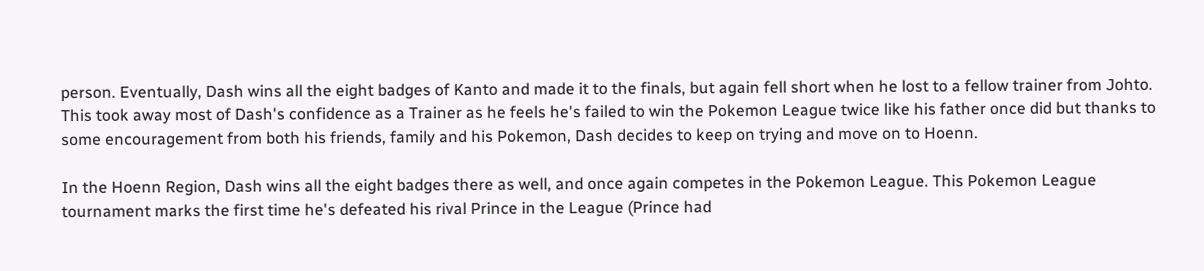person. Eventually, Dash wins all the eight badges of Kanto and made it to the finals, but again fell short when he lost to a fellow trainer from Johto. This took away most of Dash's confidence as a Trainer as he feels he's failed to win the Pokemon League twice like his father once did but thanks to some encouragement from both his friends, family and his Pokemon, Dash decides to keep on trying and move on to Hoenn.

In the Hoenn Region, Dash wins all the eight badges there as well, and once again competes in the Pokemon League. This Pokemon League tournament marks the first time he's defeated his rival Prince in the League (Prince had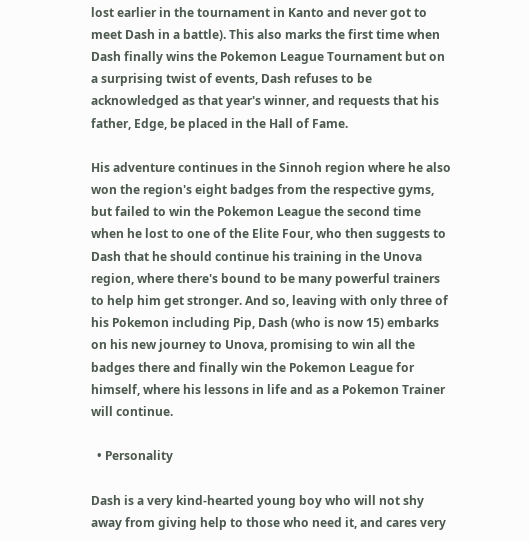lost earlier in the tournament in Kanto and never got to meet Dash in a battle). This also marks the first time when Dash finally wins the Pokemon League Tournament but on a surprising twist of events, Dash refuses to be acknowledged as that year's winner, and requests that his father, Edge, be placed in the Hall of Fame.

His adventure continues in the Sinnoh region where he also won the region's eight badges from the respective gyms, but failed to win the Pokemon League the second time when he lost to one of the Elite Four, who then suggests to Dash that he should continue his training in the Unova region, where there's bound to be many powerful trainers to help him get stronger. And so, leaving with only three of his Pokemon including Pip, Dash (who is now 15) embarks on his new journey to Unova, promising to win all the badges there and finally win the Pokemon League for himself, where his lessons in life and as a Pokemon Trainer will continue.

  • Personality

Dash is a very kind-hearted young boy who will not shy away from giving help to those who need it, and cares very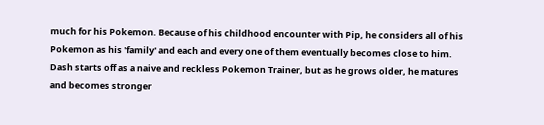much for his Pokemon. Because of his childhood encounter with Pip, he considers all of his Pokemon as his 'family' and each and every one of them eventually becomes close to him. Dash starts off as a naive and reckless Pokemon Trainer, but as he grows older, he matures and becomes stronger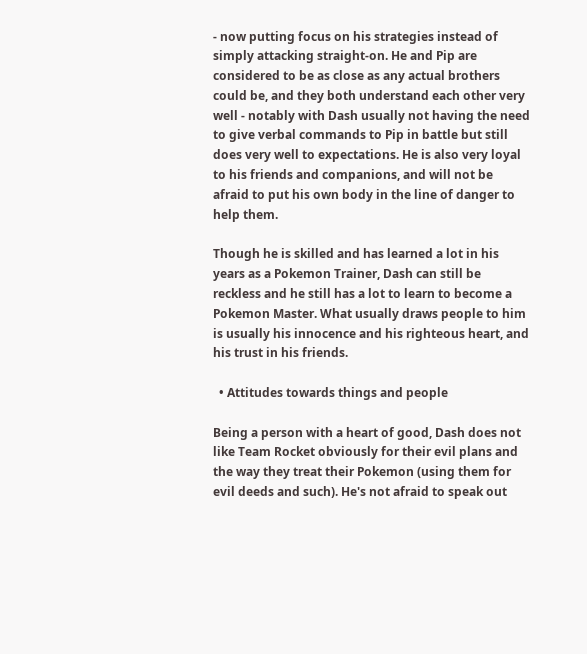- now putting focus on his strategies instead of simply attacking straight-on. He and Pip are considered to be as close as any actual brothers could be, and they both understand each other very well - notably with Dash usually not having the need to give verbal commands to Pip in battle but still does very well to expectations. He is also very loyal to his friends and companions, and will not be afraid to put his own body in the line of danger to help them.

Though he is skilled and has learned a lot in his years as a Pokemon Trainer, Dash can still be reckless and he still has a lot to learn to become a Pokemon Master. What usually draws people to him is usually his innocence and his righteous heart, and his trust in his friends.

  • Attitudes towards things and people

Being a person with a heart of good, Dash does not like Team Rocket obviously for their evil plans and the way they treat their Pokemon (using them for evil deeds and such). He's not afraid to speak out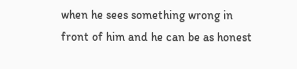when he sees something wrong in front of him and he can be as honest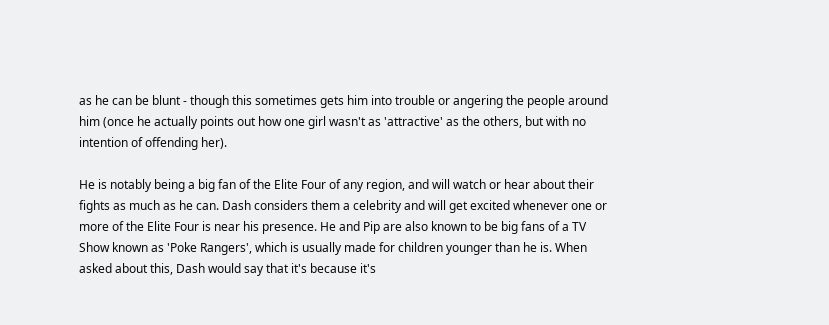as he can be blunt - though this sometimes gets him into trouble or angering the people around him (once he actually points out how one girl wasn't as 'attractive' as the others, but with no intention of offending her).

He is notably being a big fan of the Elite Four of any region, and will watch or hear about their fights as much as he can. Dash considers them a celebrity and will get excited whenever one or more of the Elite Four is near his presence. He and Pip are also known to be big fans of a TV Show known as 'Poke Rangers', which is usually made for children younger than he is. When asked about this, Dash would say that it's because it's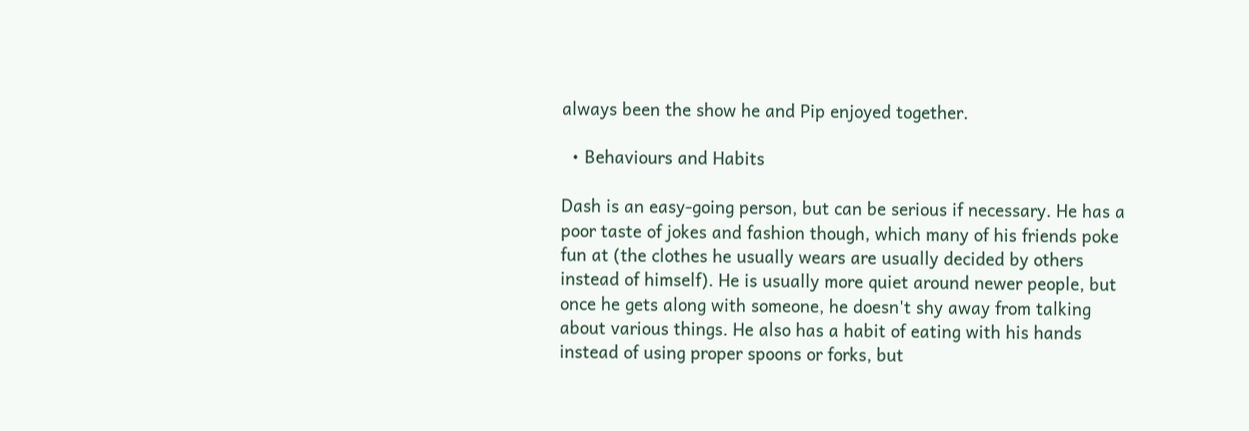always been the show he and Pip enjoyed together.

  • Behaviours and Habits

Dash is an easy-going person, but can be serious if necessary. He has a poor taste of jokes and fashion though, which many of his friends poke fun at (the clothes he usually wears are usually decided by others instead of himself). He is usually more quiet around newer people, but once he gets along with someone, he doesn't shy away from talking about various things. He also has a habit of eating with his hands instead of using proper spoons or forks, but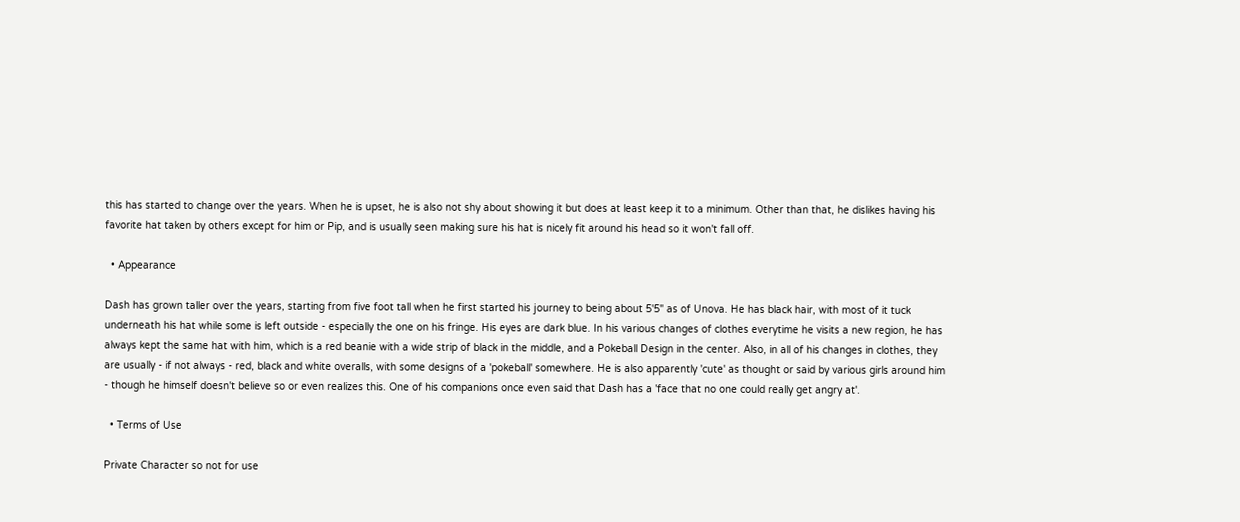this has started to change over the years. When he is upset, he is also not shy about showing it but does at least keep it to a minimum. Other than that, he dislikes having his favorite hat taken by others except for him or Pip, and is usually seen making sure his hat is nicely fit around his head so it won't fall off.

  • Appearance

Dash has grown taller over the years, starting from five foot tall when he first started his journey to being about 5'5" as of Unova. He has black hair, with most of it tuck underneath his hat while some is left outside - especially the one on his fringe. His eyes are dark blue. In his various changes of clothes everytime he visits a new region, he has always kept the same hat with him, which is a red beanie with a wide strip of black in the middle, and a Pokeball Design in the center. Also, in all of his changes in clothes, they are usually - if not always - red, black and white overalls, with some designs of a 'pokeball' somewhere. He is also apparently 'cute' as thought or said by various girls around him - though he himself doesn't believe so or even realizes this. One of his companions once even said that Dash has a 'face that no one could really get angry at'.

  • Terms of Use

Private Character so not for use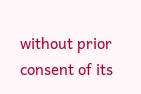without prior consent of its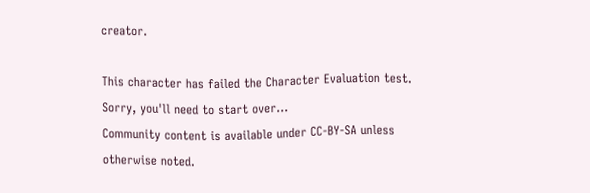creator.

This character has failed the Character Evaluation test. Sorry, you'll need to start over...
Community content is available under CC-BY-SA unless otherwise noted.